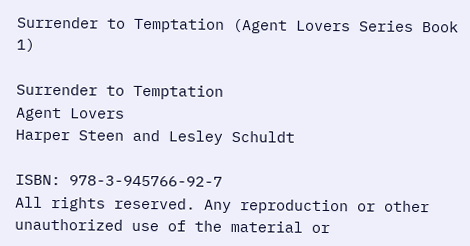Surrender to Temptation (Agent Lovers Series Book 1)

Surrender to Temptation
Agent Lovers
Harper Steen and Lesley Schuldt

ISBN: 978-3-945766-92-7
All rights reserved. Any reproduction or other unauthorized use of the material or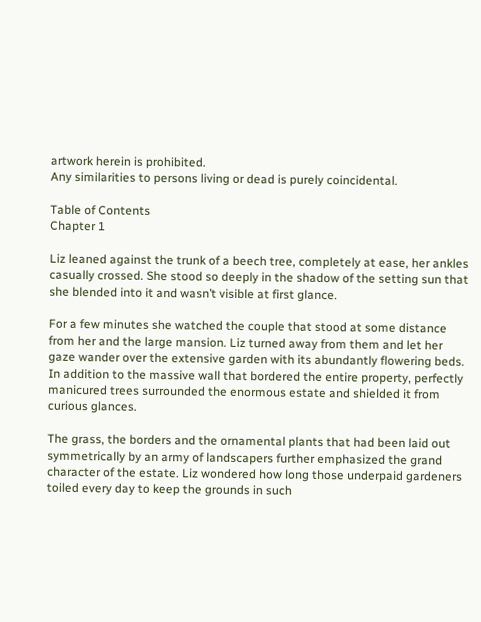artwork herein is prohibited.
Any similarities to persons living or dead is purely coincidental.

Table of Contents
Chapter 1

Liz leaned against the trunk of a beech tree, completely at ease, her ankles casually crossed. She stood so deeply in the shadow of the setting sun that she blended into it and wasn’t visible at first glance.

For a few minutes she watched the couple that stood at some distance from her and the large mansion. Liz turned away from them and let her gaze wander over the extensive garden with its abundantly flowering beds. In addition to the massive wall that bordered the entire property, perfectly manicured trees surrounded the enormous estate and shielded it from curious glances.

The grass, the borders and the ornamental plants that had been laid out symmetrically by an army of landscapers further emphasized the grand character of the estate. Liz wondered how long those underpaid gardeners toiled every day to keep the grounds in such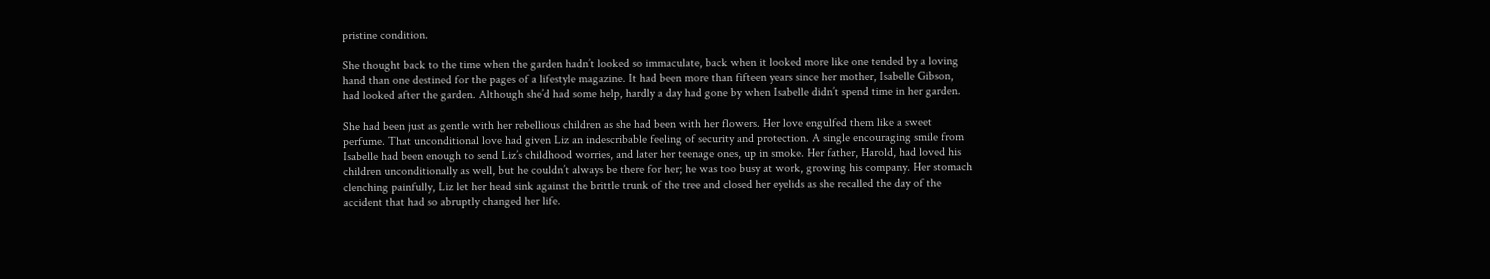pristine condition.

She thought back to the time when the garden hadn’t looked so immaculate, back when it looked more like one tended by a loving hand than one destined for the pages of a lifestyle magazine. It had been more than fifteen years since her mother, Isabelle Gibson, had looked after the garden. Although she’d had some help, hardly a day had gone by when Isabelle didn’t spend time in her garden.

She had been just as gentle with her rebellious children as she had been with her flowers. Her love engulfed them like a sweet perfume. That unconditional love had given Liz an indescribable feeling of security and protection. A single encouraging smile from Isabelle had been enough to send Liz’s childhood worries, and later her teenage ones, up in smoke. Her father, Harold, had loved his children unconditionally as well, but he couldn’t always be there for her; he was too busy at work, growing his company. Her stomach clenching painfully, Liz let her head sink against the brittle trunk of the tree and closed her eyelids as she recalled the day of the accident that had so abruptly changed her life.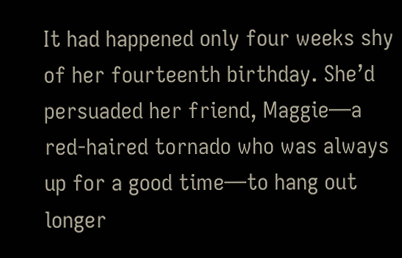It had happened only four weeks shy of her fourteenth birthday. She’d persuaded her friend, Maggie—a red-haired tornado who was always up for a good time—to hang out longer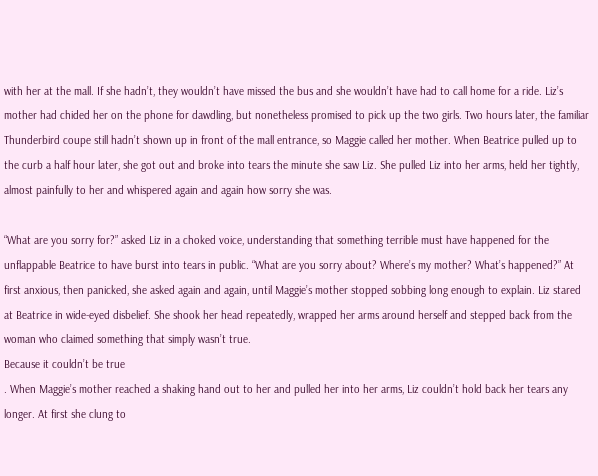with her at the mall. If she hadn’t, they wouldn’t have missed the bus and she wouldn’t have had to call home for a ride. Liz’s mother had chided her on the phone for dawdling, but nonetheless promised to pick up the two girls. Two hours later, the familiar Thunderbird coupe still hadn’t shown up in front of the mall entrance, so Maggie called her mother. When Beatrice pulled up to the curb a half hour later, she got out and broke into tears the minute she saw Liz. She pulled Liz into her arms, held her tightly, almost painfully to her and whispered again and again how sorry she was.

“What are you sorry for?” asked Liz in a choked voice, understanding that something terrible must have happened for the unflappable Beatrice to have burst into tears in public. “What are you sorry about? Where’s my mother? What’s happened?” At first anxious, then panicked, she asked again and again, until Maggie’s mother stopped sobbing long enough to explain. Liz stared at Beatrice in wide-eyed disbelief. She shook her head repeatedly, wrapped her arms around herself and stepped back from the woman who claimed something that simply wasn’t true.
Because it couldn’t be true
. When Maggie’s mother reached a shaking hand out to her and pulled her into her arms, Liz couldn’t hold back her tears any longer. At first she clung to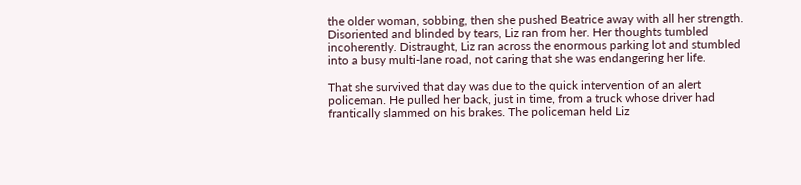the older woman, sobbing, then she pushed Beatrice away with all her strength. Disoriented and blinded by tears, Liz ran from her. Her thoughts tumbled incoherently. Distraught, Liz ran across the enormous parking lot and stumbled into a busy multi-lane road, not caring that she was endangering her life.

That she survived that day was due to the quick intervention of an alert policeman. He pulled her back, just in time, from a truck whose driver had frantically slammed on his brakes. The policeman held Liz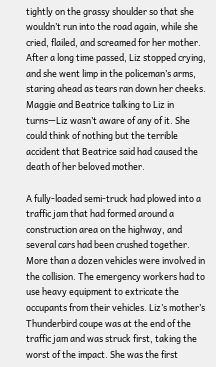tightly on the grassy shoulder so that she wouldn’t run into the road again, while she cried, flailed, and screamed for her mother. After a long time passed, Liz stopped crying, and she went limp in the policeman’s arms, staring ahead as tears ran down her cheeks. Maggie and Beatrice talking to Liz in turns—Liz wasn’t aware of any of it. She could think of nothing but the terrible accident that Beatrice said had caused the death of her beloved mother.

A fully-loaded semi-truck had plowed into a traffic jam that had formed around a construction area on the highway, and several cars had been crushed together. More than a dozen vehicles were involved in the collision. The emergency workers had to use heavy equipment to extricate the occupants from their vehicles. Liz’s mother’s Thunderbird coupe was at the end of the traffic jam and was struck first, taking the worst of the impact. She was the first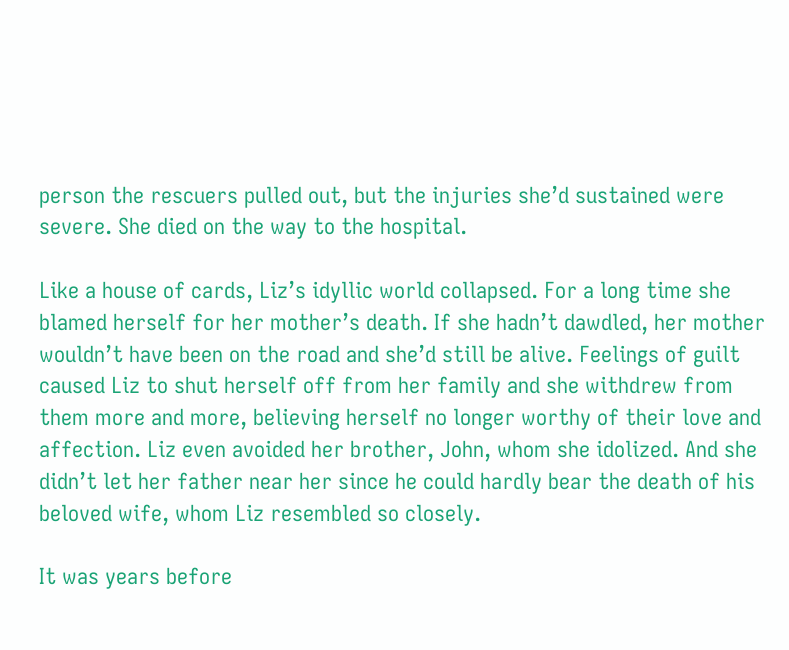person the rescuers pulled out, but the injuries she’d sustained were severe. She died on the way to the hospital.

Like a house of cards, Liz’s idyllic world collapsed. For a long time she blamed herself for her mother’s death. If she hadn’t dawdled, her mother wouldn’t have been on the road and she’d still be alive. Feelings of guilt caused Liz to shut herself off from her family and she withdrew from them more and more, believing herself no longer worthy of their love and affection. Liz even avoided her brother, John, whom she idolized. And she didn’t let her father near her since he could hardly bear the death of his beloved wife, whom Liz resembled so closely.

It was years before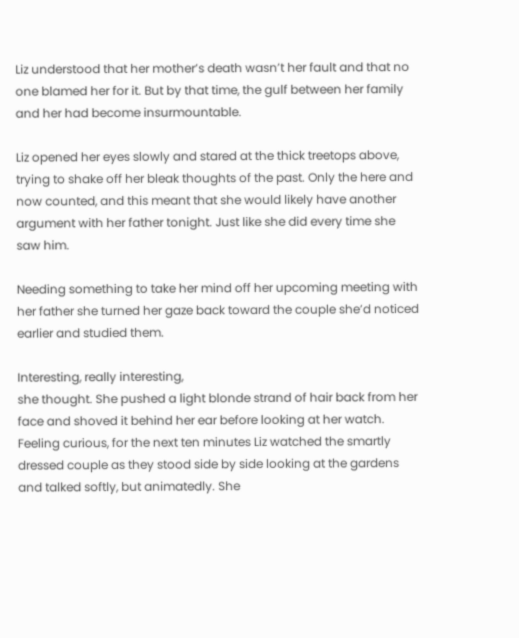Liz understood that her mother’s death wasn’t her fault and that no one blamed her for it. But by that time, the gulf between her family and her had become insurmountable.

Liz opened her eyes slowly and stared at the thick treetops above, trying to shake off her bleak thoughts of the past. Only the here and now counted, and this meant that she would likely have another argument with her father tonight. Just like she did every time she saw him.

Needing something to take her mind off her upcoming meeting with her father she turned her gaze back toward the couple she’d noticed earlier and studied them.

Interesting, really interesting,
she thought. She pushed a light blonde strand of hair back from her face and shoved it behind her ear before looking at her watch. Feeling curious, for the next ten minutes Liz watched the smartly dressed couple as they stood side by side looking at the gardens and talked softly, but animatedly. She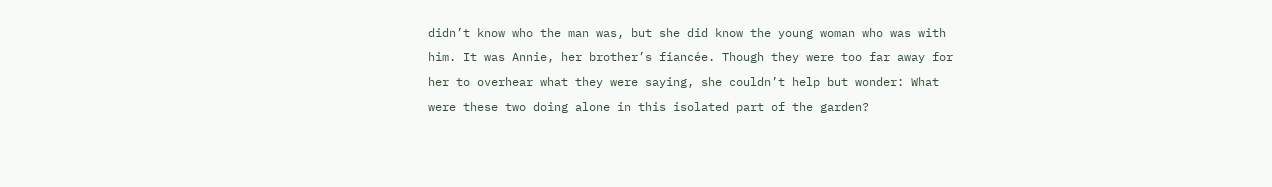didn’t know who the man was, but she did know the young woman who was with him. It was Annie, her brother’s fiancée. Though they were too far away for her to overhear what they were saying, she couldn’t help but wonder: What were these two doing alone in this isolated part of the garden?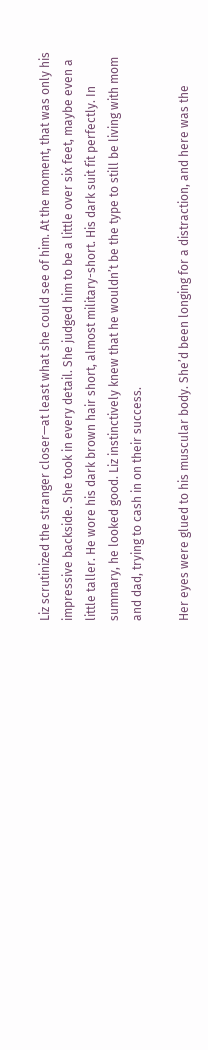Liz scrutinized the stranger closer—at least what she could see of him. At the moment, that was only his impressive backside. She took in every detail. She judged him to be a little over six feet, maybe even a little taller. He wore his dark brown hair short, almost military-short. His dark suit fit perfectly. In summary, he looked good. Liz instinctively knew that he wouldn’t be the type to still be living with mom and dad, trying to cash in on their success.

Her eyes were glued to his muscular body. She’d been longing for a distraction, and here was the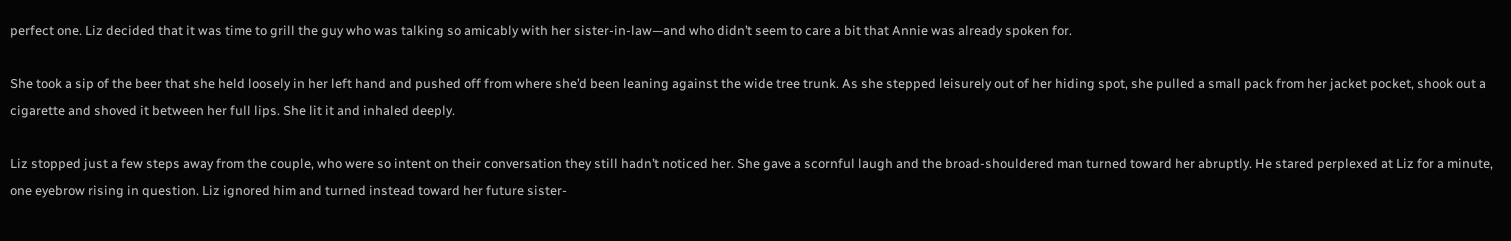perfect one. Liz decided that it was time to grill the guy who was talking so amicably with her sister-in-law—and who didn’t seem to care a bit that Annie was already spoken for.

She took a sip of the beer that she held loosely in her left hand and pushed off from where she’d been leaning against the wide tree trunk. As she stepped leisurely out of her hiding spot, she pulled a small pack from her jacket pocket, shook out a cigarette and shoved it between her full lips. She lit it and inhaled deeply.

Liz stopped just a few steps away from the couple, who were so intent on their conversation they still hadn’t noticed her. She gave a scornful laugh and the broad-shouldered man turned toward her abruptly. He stared perplexed at Liz for a minute, one eyebrow rising in question. Liz ignored him and turned instead toward her future sister-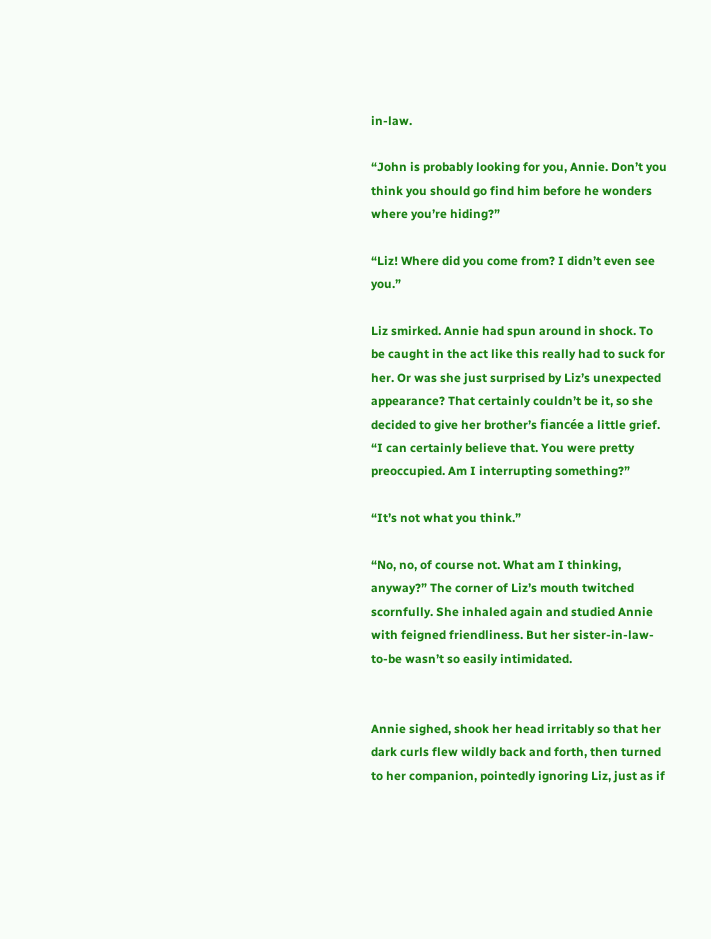in-law.

“John is probably looking for you, Annie. Don’t you think you should go find him before he wonders where you’re hiding?”

“Liz! Where did you come from? I didn’t even see you.”

Liz smirked. Annie had spun around in shock. To be caught in the act like this really had to suck for her. Or was she just surprised by Liz’s unexpected appearance? That certainly couldn’t be it, so she decided to give her brother’s fiancée a little grief. “I can certainly believe that. You were pretty preoccupied. Am I interrupting something?”

“It’s not what you think.”

“No, no, of course not. What am I thinking, anyway?” The corner of Liz’s mouth twitched scornfully. She inhaled again and studied Annie with feigned friendliness. But her sister-in-law-to-be wasn’t so easily intimidated.


Annie sighed, shook her head irritably so that her dark curls flew wildly back and forth, then turned to her companion, pointedly ignoring Liz, just as if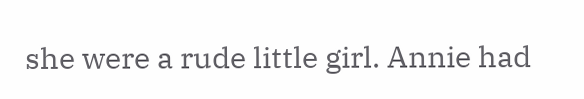she were a rude little girl. Annie had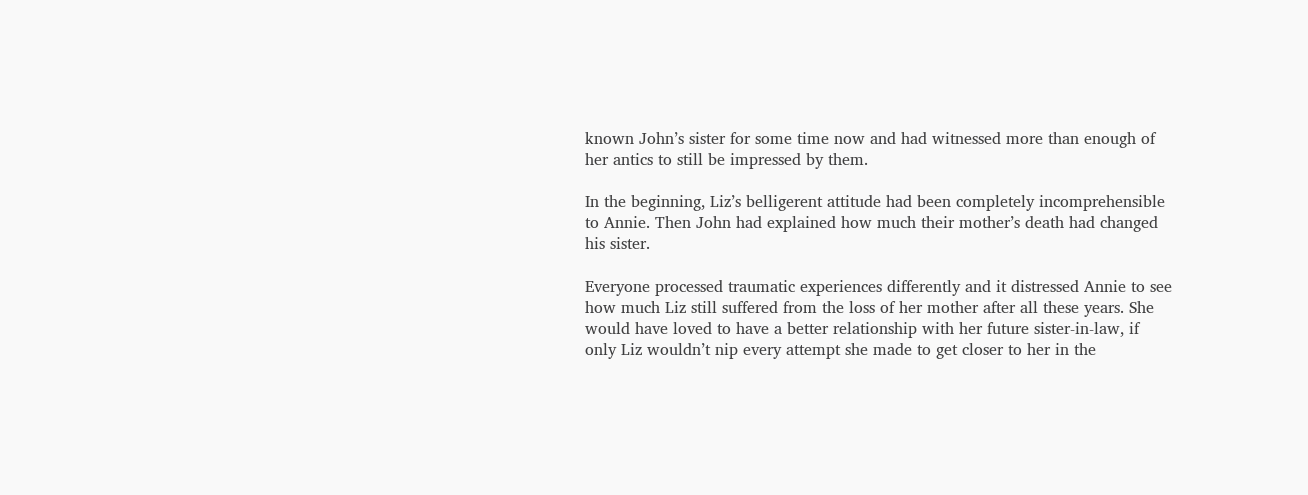known John’s sister for some time now and had witnessed more than enough of her antics to still be impressed by them.

In the beginning, Liz’s belligerent attitude had been completely incomprehensible to Annie. Then John had explained how much their mother’s death had changed his sister.

Everyone processed traumatic experiences differently and it distressed Annie to see how much Liz still suffered from the loss of her mother after all these years. She would have loved to have a better relationship with her future sister-in-law, if only Liz wouldn’t nip every attempt she made to get closer to her in the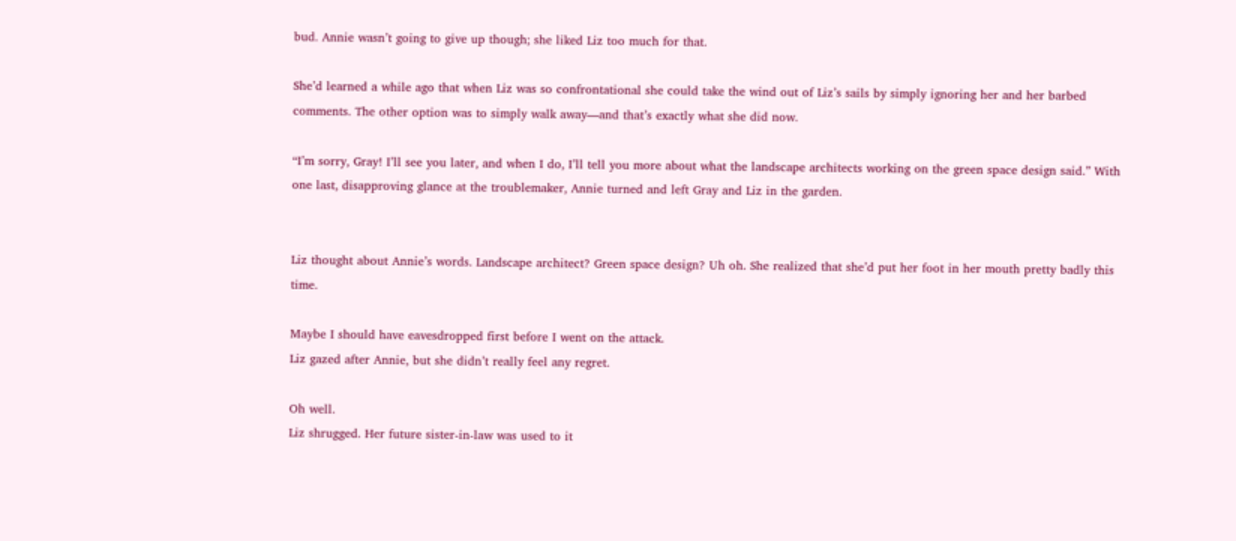bud. Annie wasn’t going to give up though; she liked Liz too much for that.

She’d learned a while ago that when Liz was so confrontational she could take the wind out of Liz’s sails by simply ignoring her and her barbed comments. The other option was to simply walk away—and that’s exactly what she did now.

“I’m sorry, Gray! I’ll see you later, and when I do, I’ll tell you more about what the landscape architects working on the green space design said.” With one last, disapproving glance at the troublemaker, Annie turned and left Gray and Liz in the garden.


Liz thought about Annie’s words. Landscape architect? Green space design? Uh oh. She realized that she’d put her foot in her mouth pretty badly this time.

Maybe I should have eavesdropped first before I went on the attack.
Liz gazed after Annie, but she didn’t really feel any regret.

Oh well.
Liz shrugged. Her future sister-in-law was used to it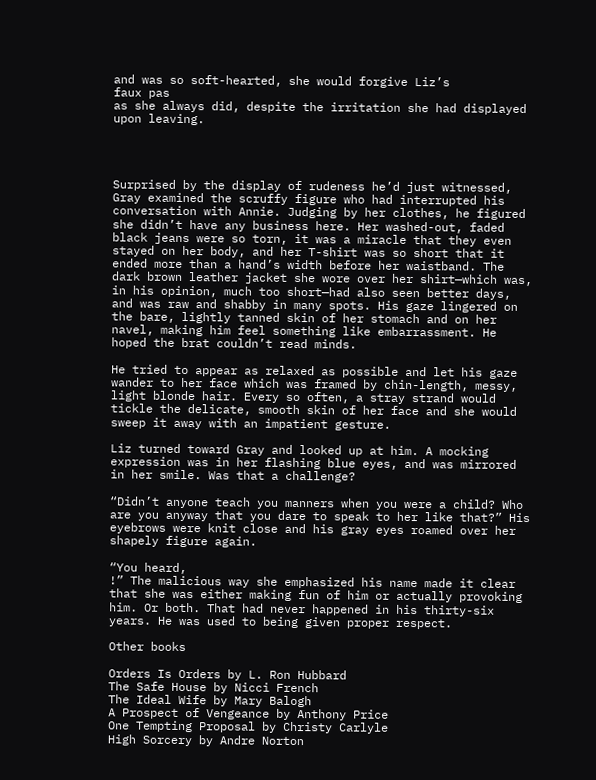and was so soft-hearted, she would forgive Liz’s
faux pas
as she always did, despite the irritation she had displayed upon leaving.




Surprised by the display of rudeness he’d just witnessed, Gray examined the scruffy figure who had interrupted his conversation with Annie. Judging by her clothes, he figured she didn’t have any business here. Her washed-out, faded black jeans were so torn, it was a miracle that they even stayed on her body, and her T-shirt was so short that it ended more than a hand’s width before her waistband. The dark brown leather jacket she wore over her shirt—which was, in his opinion, much too short—had also seen better days, and was raw and shabby in many spots. His gaze lingered on the bare, lightly tanned skin of her stomach and on her navel, making him feel something like embarrassment. He hoped the brat couldn’t read minds.

He tried to appear as relaxed as possible and let his gaze wander to her face which was framed by chin-length, messy, light blonde hair. Every so often, a stray strand would tickle the delicate, smooth skin of her face and she would sweep it away with an impatient gesture.

Liz turned toward Gray and looked up at him. A mocking expression was in her flashing blue eyes, and was mirrored in her smile. Was that a challenge?

“Didn’t anyone teach you manners when you were a child? Who are you anyway that you dare to speak to her like that?” His eyebrows were knit close and his gray eyes roamed over her shapely figure again.

“You heard,
!” The malicious way she emphasized his name made it clear that she was either making fun of him or actually provoking him. Or both. That had never happened in his thirty-six years. He was used to being given proper respect.

Other books

Orders Is Orders by L. Ron Hubbard
The Safe House by Nicci French
The Ideal Wife by Mary Balogh
A Prospect of Vengeance by Anthony Price
One Tempting Proposal by Christy Carlyle
High Sorcery by Andre Norton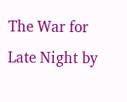The War for Late Night by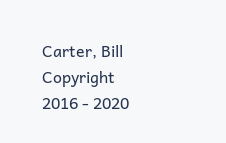Carter, Bill Copyright 2016 - 2020